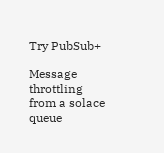Try PubSub+

Message throttling from a solace queue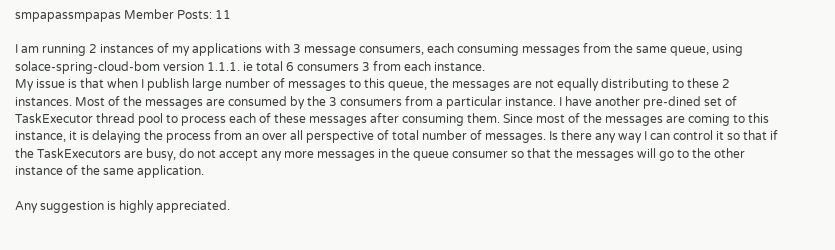smpapassmpapas Member Posts: 11

I am running 2 instances of my applications with 3 message consumers, each consuming messages from the same queue, using solace-spring-cloud-bom version 1.1.1. ie total 6 consumers 3 from each instance.
My issue is that when I publish large number of messages to this queue, the messages are not equally distributing to these 2 instances. Most of the messages are consumed by the 3 consumers from a particular instance. I have another pre-dined set of TaskExecutor thread pool to process each of these messages after consuming them. Since most of the messages are coming to this instance, it is delaying the process from an over all perspective of total number of messages. Is there any way I can control it so that if the TaskExecutors are busy, do not accept any more messages in the queue consumer so that the messages will go to the other instance of the same application.

Any suggestion is highly appreciated.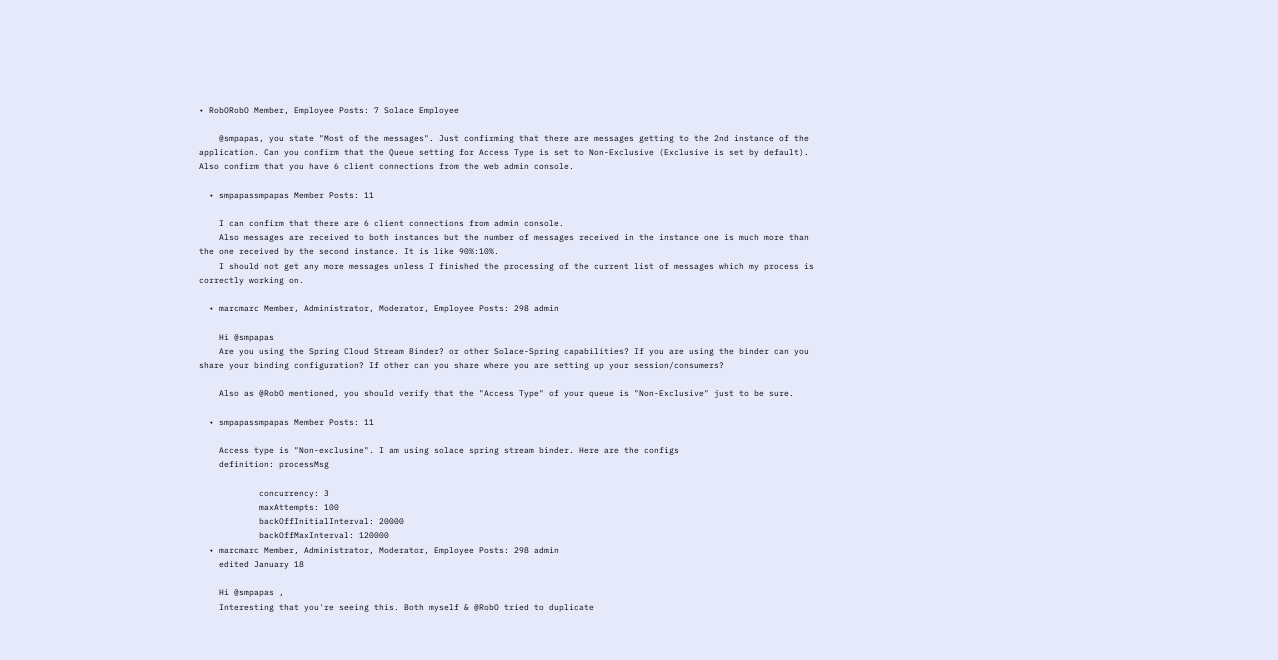• RobORobO Member, Employee Posts: 7 Solace Employee

    @smpapas, you state "Most of the messages". Just confirming that there are messages getting to the 2nd instance of the application. Can you confirm that the Queue setting for Access Type is set to Non-Exclusive (Exclusive is set by default). Also confirm that you have 6 client connections from the web admin console.

  • smpapassmpapas Member Posts: 11

    I can confirm that there are 6 client connections from admin console.
    Also messages are received to both instances but the number of messages received in the instance one is much more than the one received by the second instance. It is like 90%:10%.
    I should not get any more messages unless I finished the processing of the current list of messages which my process is correctly working on.

  • marcmarc Member, Administrator, Moderator, Employee Posts: 298 admin

    Hi @smpapas
    Are you using the Spring Cloud Stream Binder? or other Solace-Spring capabilities? If you are using the binder can you share your binding configuration? If other can you share where you are setting up your session/consumers?

    Also as @RobO mentioned, you should verify that the "Access Type" of your queue is "Non-Exclusive" just to be sure.

  • smpapassmpapas Member Posts: 11

    Access type is "Non-exclusine". I am using solace spring stream binder. Here are the configs
    definition: processMsg

            concurrency: 3
            maxAttempts: 100
            backOffInitialInterval: 20000
            backOffMaxInterval: 120000
  • marcmarc Member, Administrator, Moderator, Employee Posts: 298 admin
    edited January 18

    Hi @smpapas ,
    Interesting that you're seeing this. Both myself & @RobO tried to duplicate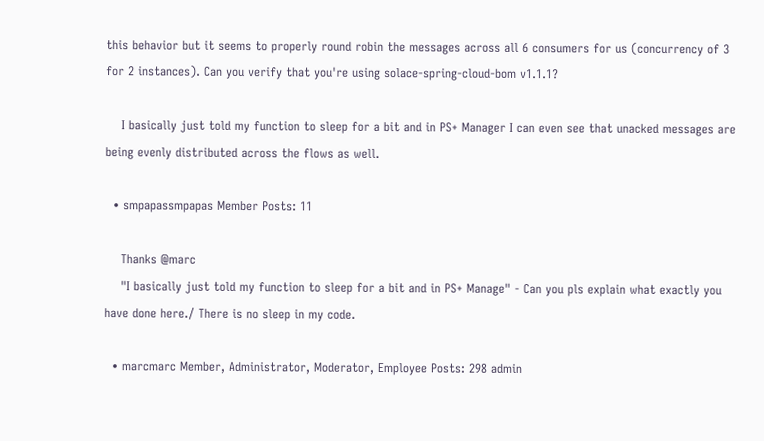this behavior but it seems to properly round robin the messages across all 6 consumers for us (concurrency of 3 for 2 instances). Can you verify that you're using solace-spring-cloud-bom v1.1.1?

    I basically just told my function to sleep for a bit and in PS+ Manager I can even see that unacked messages are being evenly distributed across the flows as well.

  • smpapassmpapas Member Posts: 11

    Thanks @marc
    "I basically just told my function to sleep for a bit and in PS+ Manage" - Can you pls explain what exactly you have done here./ There is no sleep in my code.

  • marcmarc Member, Administrator, Moderator, Employee Posts: 298 admin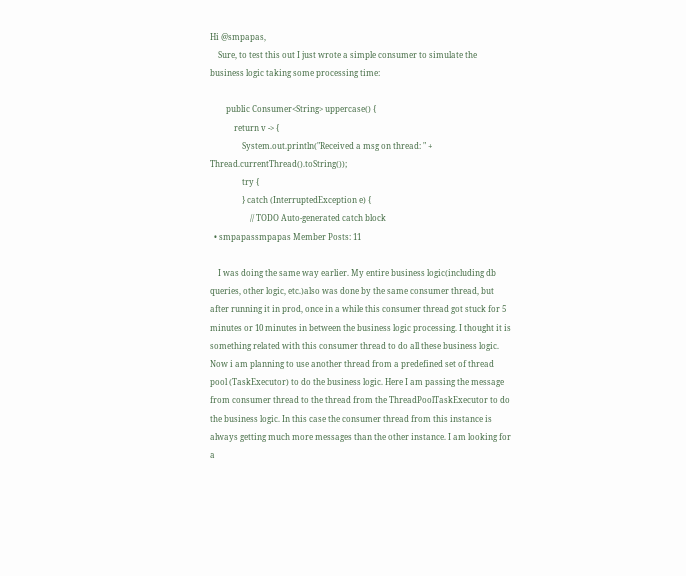Hi @smpapas,
    Sure, to test this out I just wrote a simple consumer to simulate the business logic taking some processing time:

        public Consumer<String> uppercase() {
            return v -> {
                System.out.println("Received a msg on thread: " + Thread.currentThread().toString());
                try {
                } catch (InterruptedException e) {
                    // TODO Auto-generated catch block
  • smpapassmpapas Member Posts: 11

    I was doing the same way earlier. My entire business logic(including db queries, other logic, etc.)also was done by the same consumer thread, but after running it in prod, once in a while this consumer thread got stuck for 5 minutes or 10 minutes in between the business logic processing. I thought it is something related with this consumer thread to do all these business logic. Now i am planning to use another thread from a predefined set of thread pool (TaskExecutor) to do the business logic. Here I am passing the message from consumer thread to the thread from the ThreadPoolTaskExecutor to do the business logic. In this case the consumer thread from this instance is always getting much more messages than the other instance. I am looking for a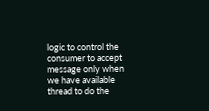logic to control the consumer to accept message only when we have available thread to do the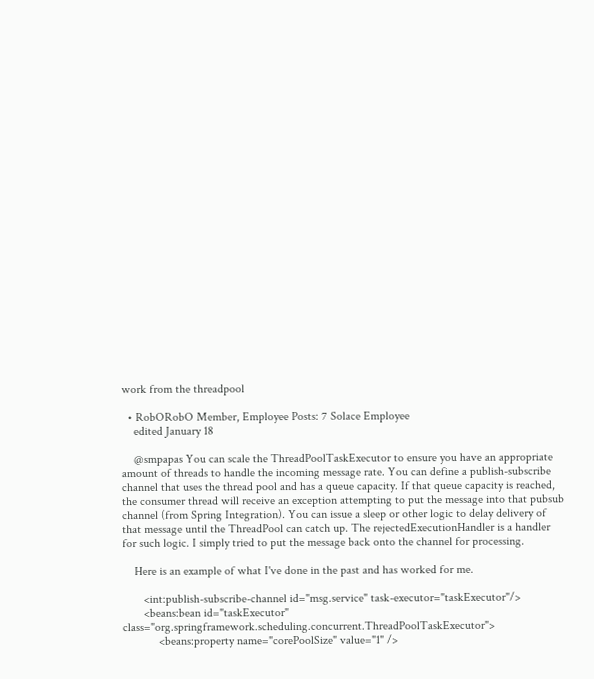work from the threadpool

  • RobORobO Member, Employee Posts: 7 Solace Employee
    edited January 18

    @smpapas You can scale the ThreadPoolTaskExecutor to ensure you have an appropriate amount of threads to handle the incoming message rate. You can define a publish-subscribe channel that uses the thread pool and has a queue capacity. If that queue capacity is reached, the consumer thread will receive an exception attempting to put the message into that pubsub channel (from Spring Integration). You can issue a sleep or other logic to delay delivery of that message until the ThreadPool can catch up. The rejectedExecutionHandler is a handler for such logic. I simply tried to put the message back onto the channel for processing.

    Here is an example of what I've done in the past and has worked for me.

       <int:publish-subscribe-channel id="msg.service" task-executor="taskExecutor"/>
       <beans:bean id="taskExecutor" class="org.springframework.scheduling.concurrent.ThreadPoolTaskExecutor">
            <beans:property name="corePoolSize" value="1" />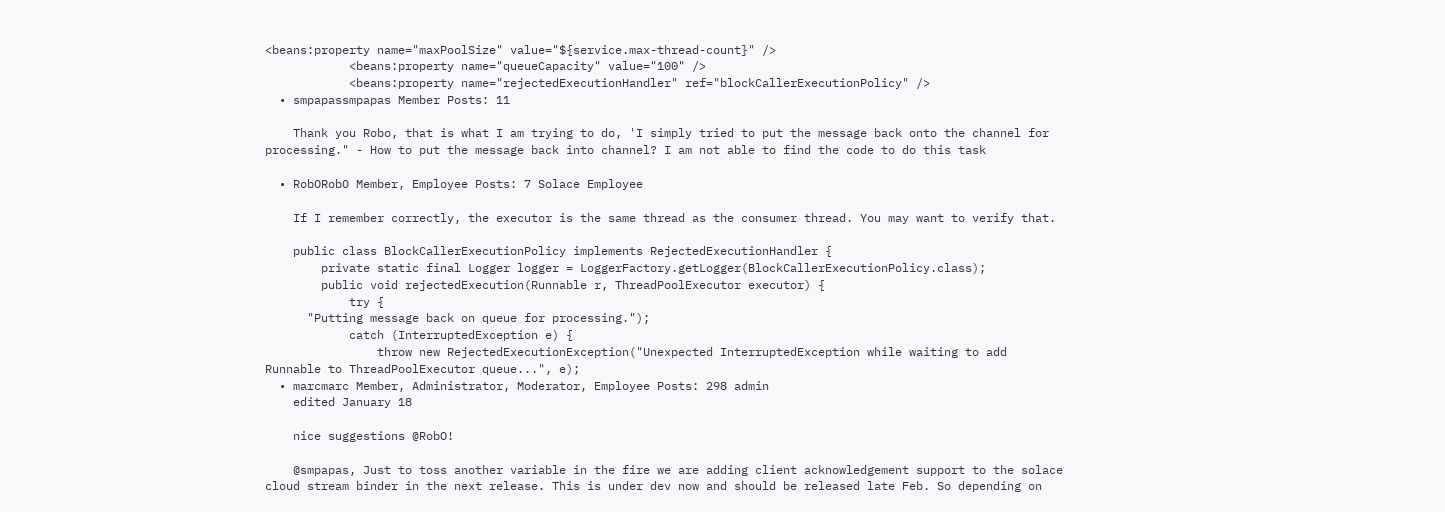<beans:property name="maxPoolSize" value="${service.max-thread-count}" />
            <beans:property name="queueCapacity" value="100" />
            <beans:property name="rejectedExecutionHandler" ref="blockCallerExecutionPolicy" />
  • smpapassmpapas Member Posts: 11

    Thank you Robo, that is what I am trying to do, 'I simply tried to put the message back onto the channel for processing." - How to put the message back into channel? I am not able to find the code to do this task

  • RobORobO Member, Employee Posts: 7 Solace Employee

    If I remember correctly, the executor is the same thread as the consumer thread. You may want to verify that.

    public class BlockCallerExecutionPolicy implements RejectedExecutionHandler {
        private static final Logger logger = LoggerFactory.getLogger(BlockCallerExecutionPolicy.class);
        public void rejectedExecution(Runnable r, ThreadPoolExecutor executor) {
            try {
      "Putting message back on queue for processing.");
            catch (InterruptedException e) {
                throw new RejectedExecutionException("Unexpected InterruptedException while waiting to add Runnable to ThreadPoolExecutor queue...", e);
  • marcmarc Member, Administrator, Moderator, Employee Posts: 298 admin
    edited January 18

    nice suggestions @RobO!

    @smpapas, Just to toss another variable in the fire we are adding client acknowledgement support to the solace cloud stream binder in the next release. This is under dev now and should be released late Feb. So depending on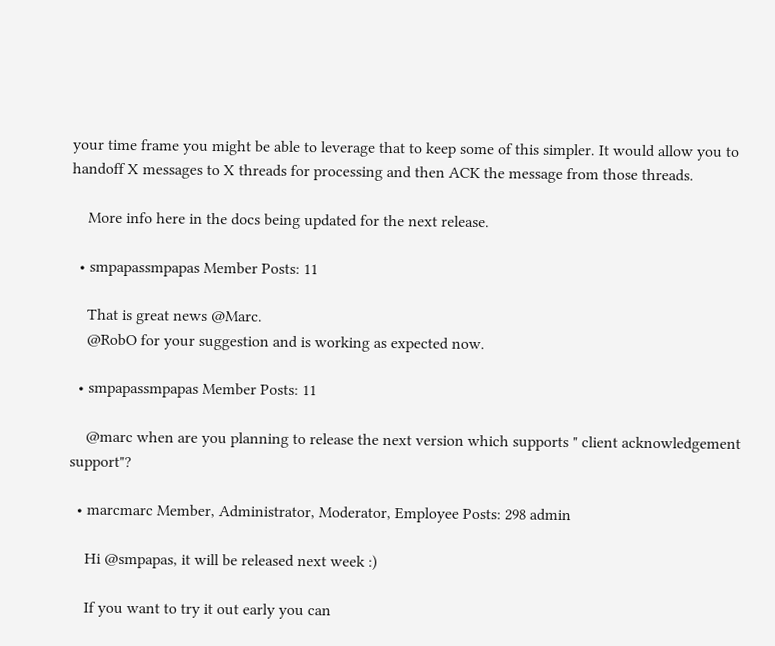your time frame you might be able to leverage that to keep some of this simpler. It would allow you to handoff X messages to X threads for processing and then ACK the message from those threads.

    More info here in the docs being updated for the next release.

  • smpapassmpapas Member Posts: 11

    That is great news @Marc.
    @RobO for your suggestion and is working as expected now.

  • smpapassmpapas Member Posts: 11

    @marc when are you planning to release the next version which supports " client acknowledgement support"?

  • marcmarc Member, Administrator, Moderator, Employee Posts: 298 admin

    Hi @smpapas, it will be released next week :)

    If you want to try it out early you can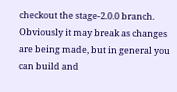checkout the stage-2.0.0 branch. Obviously it may break as changes are being made, but in general you can build and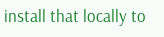install that locally to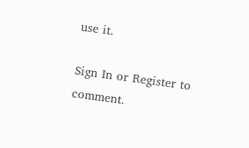use it.

Sign In or Register to comment.